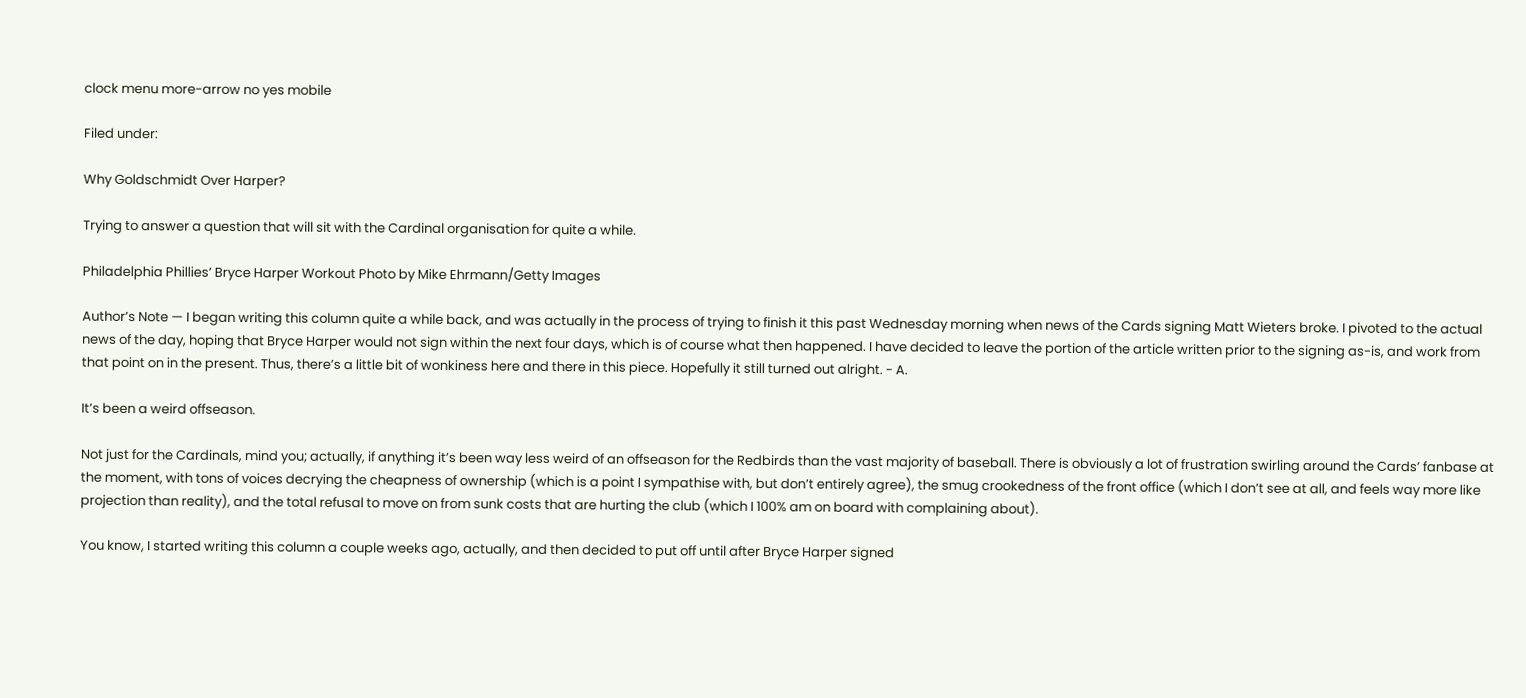clock menu more-arrow no yes mobile

Filed under:

Why Goldschmidt Over Harper?

Trying to answer a question that will sit with the Cardinal organisation for quite a while.

Philadelphia Phillies’ Bryce Harper Workout Photo by Mike Ehrmann/Getty Images

Author’s Note — I began writing this column quite a while back, and was actually in the process of trying to finish it this past Wednesday morning when news of the Cards signing Matt Wieters broke. I pivoted to the actual news of the day, hoping that Bryce Harper would not sign within the next four days, which is of course what then happened. I have decided to leave the portion of the article written prior to the signing as-is, and work from that point on in the present. Thus, there’s a little bit of wonkiness here and there in this piece. Hopefully it still turned out alright. - A.

It’s been a weird offseason.

Not just for the Cardinals, mind you; actually, if anything it’s been way less weird of an offseason for the Redbirds than the vast majority of baseball. There is obviously a lot of frustration swirling around the Cards’ fanbase at the moment, with tons of voices decrying the cheapness of ownership (which is a point I sympathise with, but don’t entirely agree), the smug crookedness of the front office (which I don’t see at all, and feels way more like projection than reality), and the total refusal to move on from sunk costs that are hurting the club (which I 100% am on board with complaining about).

You know, I started writing this column a couple weeks ago, actually, and then decided to put off until after Bryce Harper signed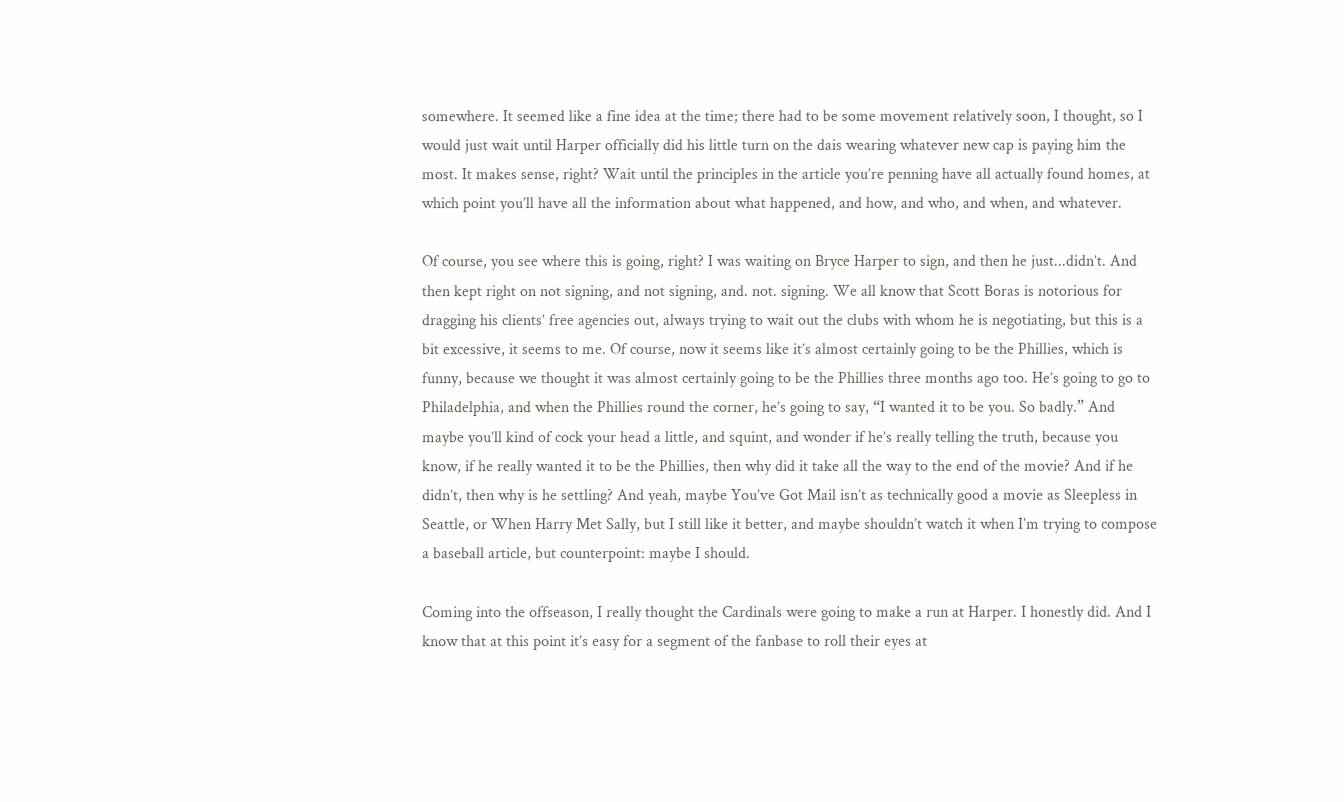somewhere. It seemed like a fine idea at the time; there had to be some movement relatively soon, I thought, so I would just wait until Harper officially did his little turn on the dais wearing whatever new cap is paying him the most. It makes sense, right? Wait until the principles in the article you’re penning have all actually found homes, at which point you’ll have all the information about what happened, and how, and who, and when, and whatever.

Of course, you see where this is going, right? I was waiting on Bryce Harper to sign, and then he just...didn’t. And then kept right on not signing, and not signing, and. not. signing. We all know that Scott Boras is notorious for dragging his clients’ free agencies out, always trying to wait out the clubs with whom he is negotiating, but this is a bit excessive, it seems to me. Of course, now it seems like it’s almost certainly going to be the Phillies, which is funny, because we thought it was almost certainly going to be the Phillies three months ago too. He’s going to go to Philadelphia, and when the Phillies round the corner, he’s going to say, “I wanted it to be you. So badly.” And maybe you’ll kind of cock your head a little, and squint, and wonder if he’s really telling the truth, because you know, if he really wanted it to be the Phillies, then why did it take all the way to the end of the movie? And if he didn’t, then why is he settling? And yeah, maybe You’ve Got Mail isn’t as technically good a movie as Sleepless in Seattle, or When Harry Met Sally, but I still like it better, and maybe shouldn’t watch it when I’m trying to compose a baseball article, but counterpoint: maybe I should.

Coming into the offseason, I really thought the Cardinals were going to make a run at Harper. I honestly did. And I know that at this point it’s easy for a segment of the fanbase to roll their eyes at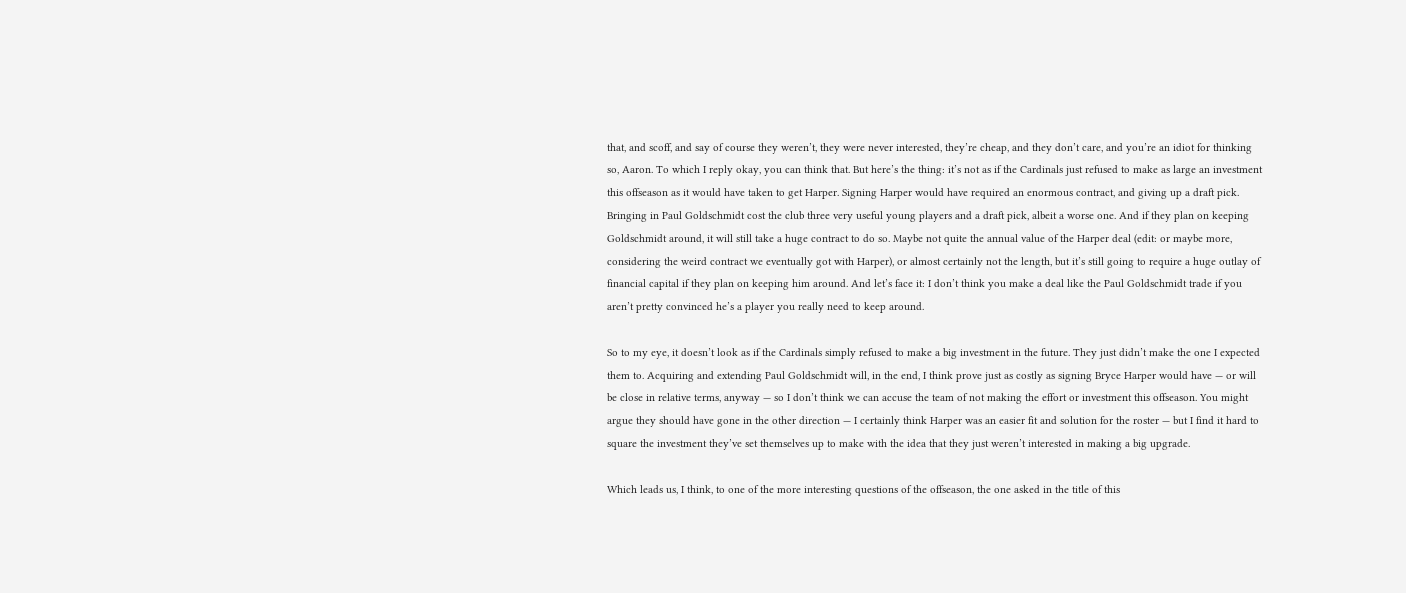that, and scoff, and say of course they weren’t, they were never interested, they’re cheap, and they don’t care, and you’re an idiot for thinking so, Aaron. To which I reply okay, you can think that. But here’s the thing: it’s not as if the Cardinals just refused to make as large an investment this offseason as it would have taken to get Harper. Signing Harper would have required an enormous contract, and giving up a draft pick. Bringing in Paul Goldschmidt cost the club three very useful young players and a draft pick, albeit a worse one. And if they plan on keeping Goldschmidt around, it will still take a huge contract to do so. Maybe not quite the annual value of the Harper deal (edit: or maybe more, considering the weird contract we eventually got with Harper), or almost certainly not the length, but it’s still going to require a huge outlay of financial capital if they plan on keeping him around. And let’s face it: I don’t think you make a deal like the Paul Goldschmidt trade if you aren’t pretty convinced he’s a player you really need to keep around.

So to my eye, it doesn’t look as if the Cardinals simply refused to make a big investment in the future. They just didn’t make the one I expected them to. Acquiring and extending Paul Goldschmidt will, in the end, I think prove just as costly as signing Bryce Harper would have — or will be close in relative terms, anyway — so I don’t think we can accuse the team of not making the effort or investment this offseason. You might argue they should have gone in the other direction — I certainly think Harper was an easier fit and solution for the roster — but I find it hard to square the investment they’ve set themselves up to make with the idea that they just weren’t interested in making a big upgrade.

Which leads us, I think, to one of the more interesting questions of the offseason, the one asked in the title of this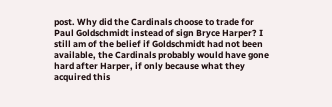post. Why did the Cardinals choose to trade for Paul Goldschmidt instead of sign Bryce Harper? I still am of the belief if Goldschmidt had not been available, the Cardinals probably would have gone hard after Harper, if only because what they acquired this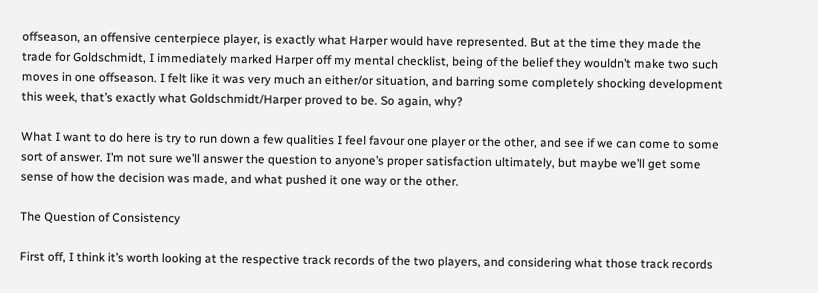offseason, an offensive centerpiece player, is exactly what Harper would have represented. But at the time they made the trade for Goldschmidt, I immediately marked Harper off my mental checklist, being of the belief they wouldn’t make two such moves in one offseason. I felt like it was very much an either/or situation, and barring some completely shocking development this week, that’s exactly what Goldschmidt/Harper proved to be. So again, why?

What I want to do here is try to run down a few qualities I feel favour one player or the other, and see if we can come to some sort of answer. I’m not sure we’ll answer the question to anyone’s proper satisfaction ultimately, but maybe we’ll get some sense of how the decision was made, and what pushed it one way or the other.

The Question of Consistency

First off, I think it’s worth looking at the respective track records of the two players, and considering what those track records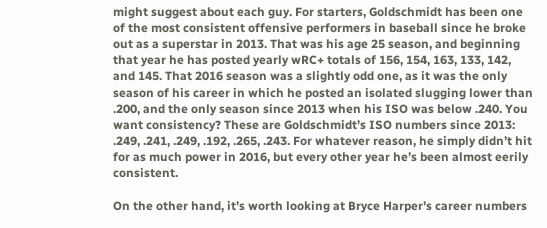might suggest about each guy. For starters, Goldschmidt has been one of the most consistent offensive performers in baseball since he broke out as a superstar in 2013. That was his age 25 season, and beginning that year he has posted yearly wRC+ totals of 156, 154, 163, 133, 142, and 145. That 2016 season was a slightly odd one, as it was the only season of his career in which he posted an isolated slugging lower than .200, and the only season since 2013 when his ISO was below .240. You want consistency? These are Goldschmidt’s ISO numbers since 2013: .249, .241, .249, .192, .265, .243. For whatever reason, he simply didn’t hit for as much power in 2016, but every other year he’s been almost eerily consistent.

On the other hand, it’s worth looking at Bryce Harper’s career numbers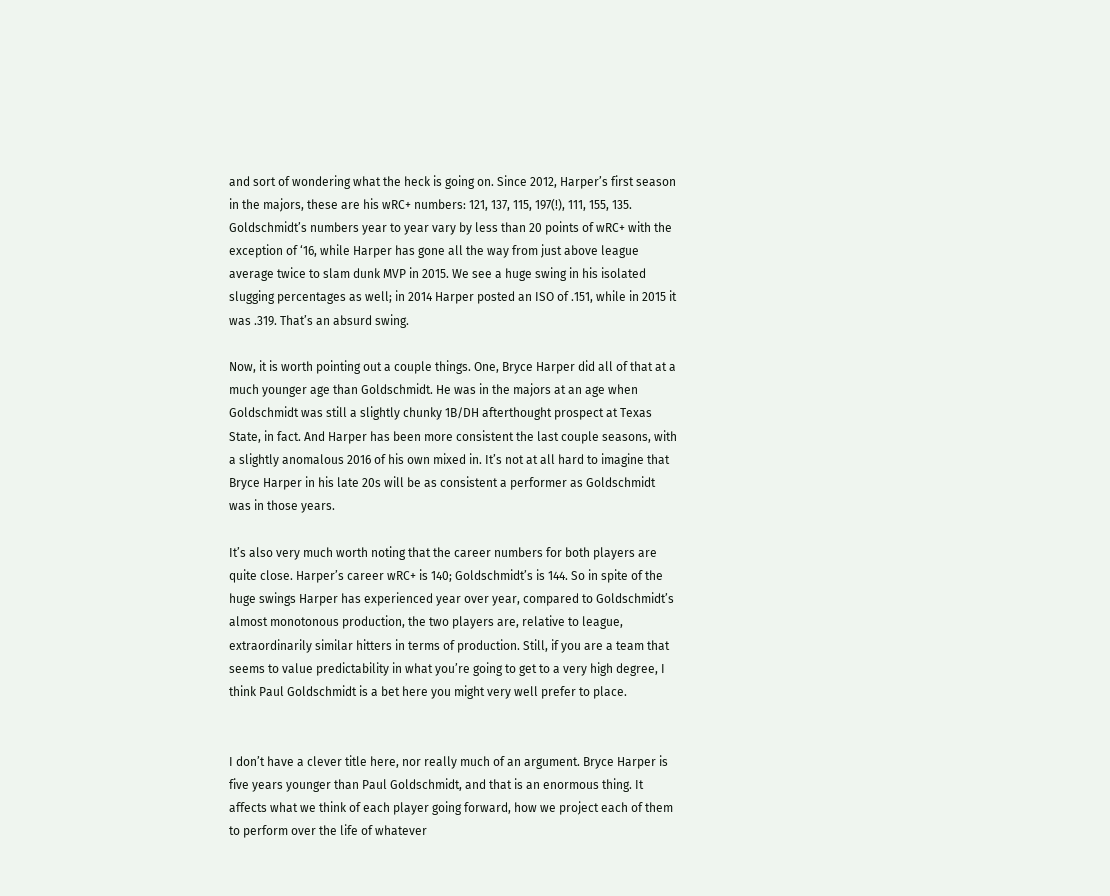and sort of wondering what the heck is going on. Since 2012, Harper’s first season in the majors, these are his wRC+ numbers: 121, 137, 115, 197(!), 111, 155, 135. Goldschmidt’s numbers year to year vary by less than 20 points of wRC+ with the exception of ‘16, while Harper has gone all the way from just above league average twice to slam dunk MVP in 2015. We see a huge swing in his isolated slugging percentages as well; in 2014 Harper posted an ISO of .151, while in 2015 it was .319. That’s an absurd swing.

Now, it is worth pointing out a couple things. One, Bryce Harper did all of that at a much younger age than Goldschmidt. He was in the majors at an age when Goldschmidt was still a slightly chunky 1B/DH afterthought prospect at Texas State, in fact. And Harper has been more consistent the last couple seasons, with a slightly anomalous 2016 of his own mixed in. It’s not at all hard to imagine that Bryce Harper in his late 20s will be as consistent a performer as Goldschmidt was in those years.

It’s also very much worth noting that the career numbers for both players are quite close. Harper’s career wRC+ is 140; Goldschmidt’s is 144. So in spite of the huge swings Harper has experienced year over year, compared to Goldschmidt’s almost monotonous production, the two players are, relative to league, extraordinarily similar hitters in terms of production. Still, if you are a team that seems to value predictability in what you’re going to get to a very high degree, I think Paul Goldschmidt is a bet here you might very well prefer to place.


I don’t have a clever title here, nor really much of an argument. Bryce Harper is five years younger than Paul Goldschmidt, and that is an enormous thing. It affects what we think of each player going forward, how we project each of them to perform over the life of whatever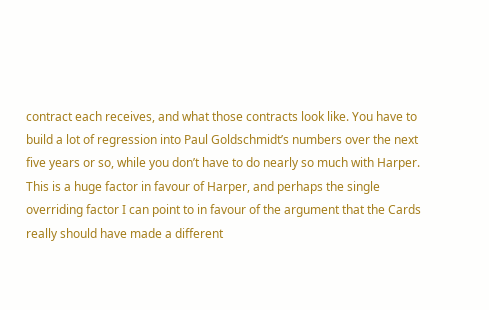contract each receives, and what those contracts look like. You have to build a lot of regression into Paul Goldschmidt’s numbers over the next five years or so, while you don’t have to do nearly so much with Harper. This is a huge factor in favour of Harper, and perhaps the single overriding factor I can point to in favour of the argument that the Cards really should have made a different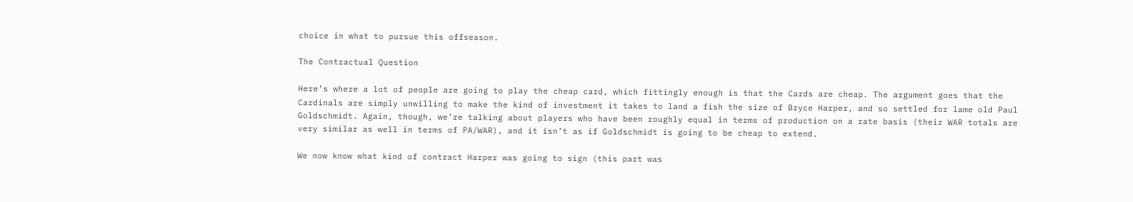choice in what to pursue this offseason.

The Contractual Question

Here’s where a lot of people are going to play the cheap card, which fittingly enough is that the Cards are cheap. The argument goes that the Cardinals are simply unwilling to make the kind of investment it takes to land a fish the size of Bryce Harper, and so settled for lame old Paul Goldschmidt. Again, though, we’re talking about players who have been roughly equal in terms of production on a rate basis (their WAR totals are very similar as well in terms of PA/WAR), and it isn’t as if Goldschmidt is going to be cheap to extend.

We now know what kind of contract Harper was going to sign (this part was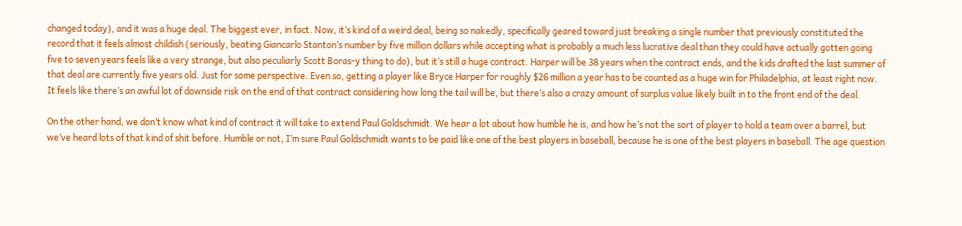changed today), and it was a huge deal. The biggest ever, in fact. Now, it’s kind of a weird deal, being so nakedly, specifically geared toward just breaking a single number that previously constituted the record that it feels almost childish (seriously, beating Giancarlo Stanton’s number by five million dollars while accepting what is probably a much less lucrative deal than they could have actually gotten going five to seven years feels like a very strange, but also peculiarly Scott Boras-y thing to do), but it’s still a huge contract. Harper will be 38 years when the contract ends, and the kids drafted the last summer of that deal are currently five years old. Just for some perspective. Even so, getting a player like Bryce Harper for roughly $26 million a year has to be counted as a huge win for Philadelphia, at least right now. It feels like there’s an awful lot of downside risk on the end of that contract considering how long the tail will be, but there’s also a crazy amount of surplus value likely built in to the front end of the deal.

On the other hand, we don’t know what kind of contract it will take to extend Paul Goldschmidt. We hear a lot about how humble he is, and how he’s not the sort of player to hold a team over a barrel, but we’ve heard lots of that kind of shit before. Humble or not, I’m sure Paul Goldschmidt wants to be paid like one of the best players in baseball, because he is one of the best players in baseball. The age question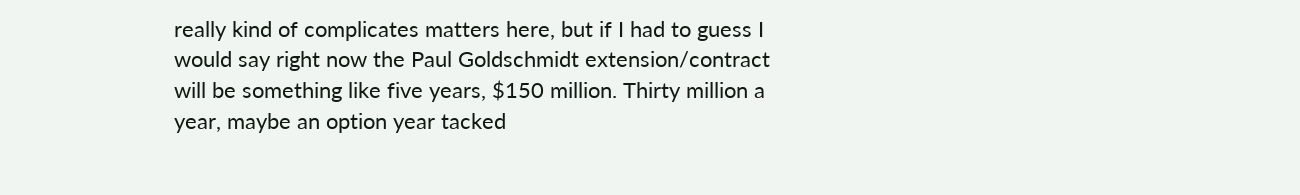really kind of complicates matters here, but if I had to guess I would say right now the Paul Goldschmidt extension/contract will be something like five years, $150 million. Thirty million a year, maybe an option year tacked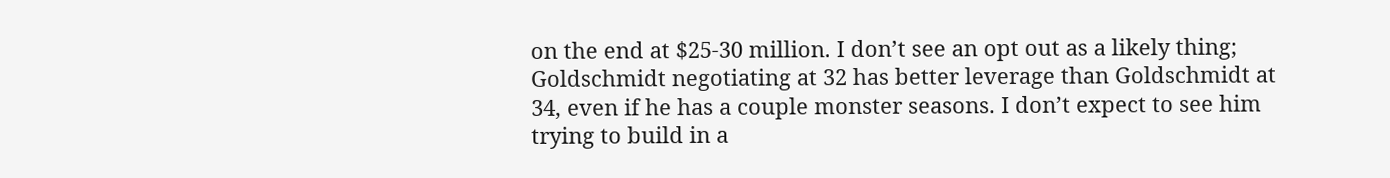on the end at $25-30 million. I don’t see an opt out as a likely thing; Goldschmidt negotiating at 32 has better leverage than Goldschmidt at 34, even if he has a couple monster seasons. I don’t expect to see him trying to build in a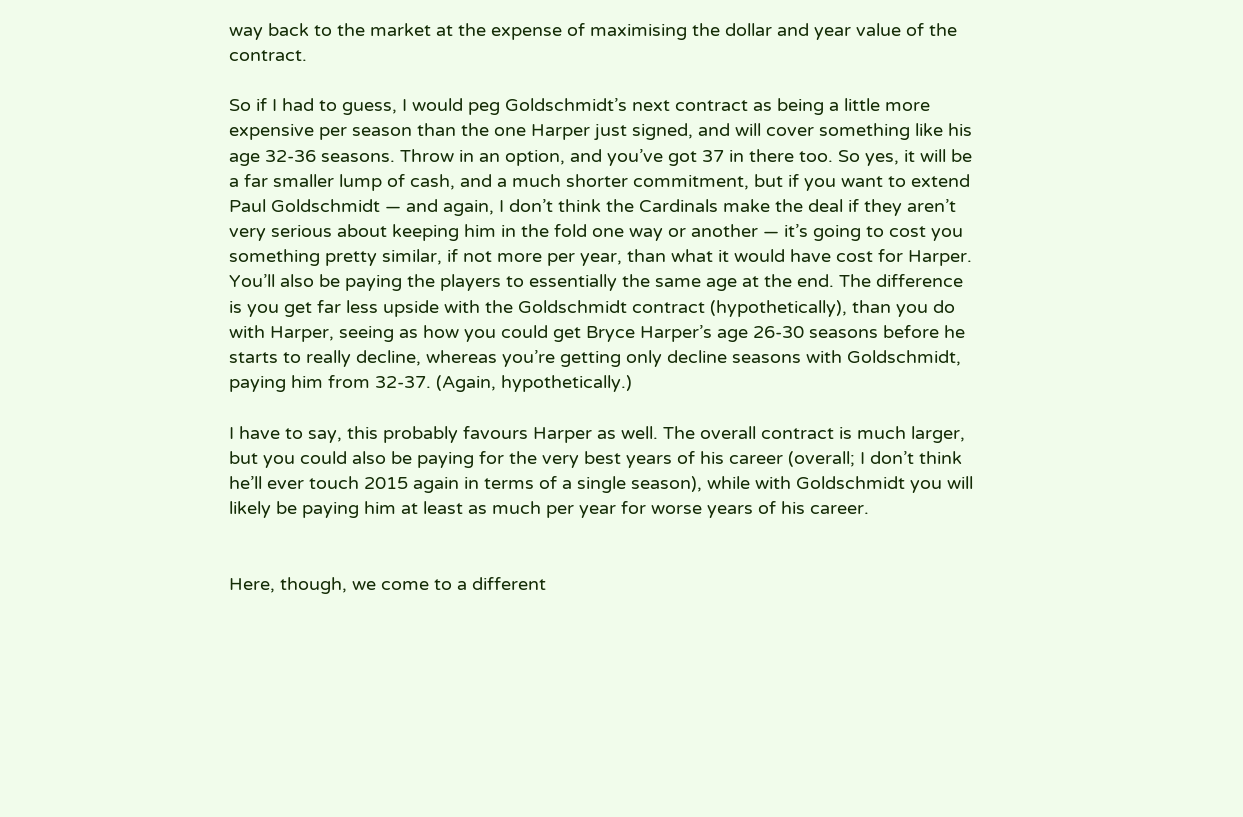way back to the market at the expense of maximising the dollar and year value of the contract.

So if I had to guess, I would peg Goldschmidt’s next contract as being a little more expensive per season than the one Harper just signed, and will cover something like his age 32-36 seasons. Throw in an option, and you’ve got 37 in there too. So yes, it will be a far smaller lump of cash, and a much shorter commitment, but if you want to extend Paul Goldschmidt — and again, I don’t think the Cardinals make the deal if they aren’t very serious about keeping him in the fold one way or another — it’s going to cost you something pretty similar, if not more per year, than what it would have cost for Harper. You’ll also be paying the players to essentially the same age at the end. The difference is you get far less upside with the Goldschmidt contract (hypothetically), than you do with Harper, seeing as how you could get Bryce Harper’s age 26-30 seasons before he starts to really decline, whereas you’re getting only decline seasons with Goldschmidt, paying him from 32-37. (Again, hypothetically.)

I have to say, this probably favours Harper as well. The overall contract is much larger, but you could also be paying for the very best years of his career (overall; I don’t think he’ll ever touch 2015 again in terms of a single season), while with Goldschmidt you will likely be paying him at least as much per year for worse years of his career.


Here, though, we come to a different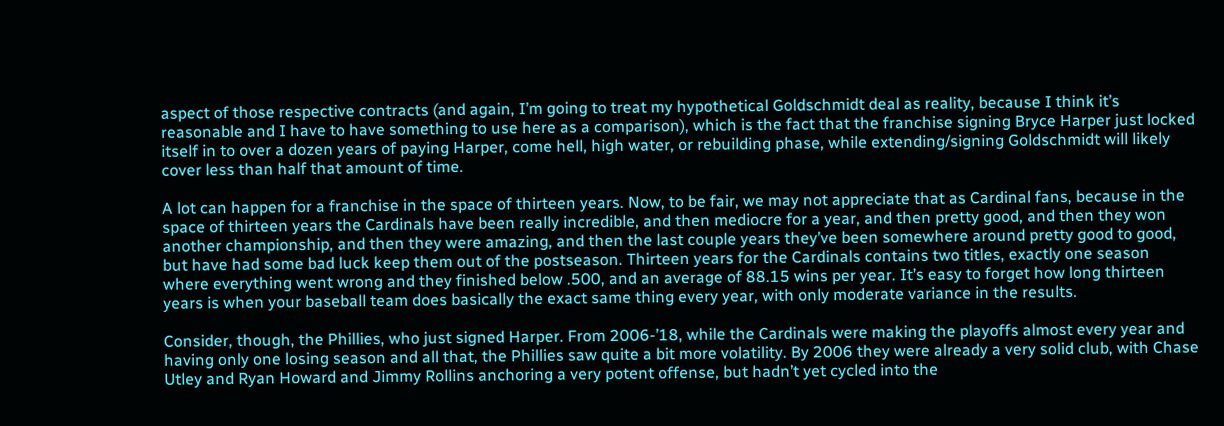aspect of those respective contracts (and again, I’m going to treat my hypothetical Goldschmidt deal as reality, because I think it’s reasonable and I have to have something to use here as a comparison), which is the fact that the franchise signing Bryce Harper just locked itself in to over a dozen years of paying Harper, come hell, high water, or rebuilding phase, while extending/signing Goldschmidt will likely cover less than half that amount of time.

A lot can happen for a franchise in the space of thirteen years. Now, to be fair, we may not appreciate that as Cardinal fans, because in the space of thirteen years the Cardinals have been really incredible, and then mediocre for a year, and then pretty good, and then they won another championship, and then they were amazing, and then the last couple years they’ve been somewhere around pretty good to good, but have had some bad luck keep them out of the postseason. Thirteen years for the Cardinals contains two titles, exactly one season where everything went wrong and they finished below .500, and an average of 88.15 wins per year. It’s easy to forget how long thirteen years is when your baseball team does basically the exact same thing every year, with only moderate variance in the results.

Consider, though, the Phillies, who just signed Harper. From 2006-’18, while the Cardinals were making the playoffs almost every year and having only one losing season and all that, the Phillies saw quite a bit more volatility. By 2006 they were already a very solid club, with Chase Utley and Ryan Howard and Jimmy Rollins anchoring a very potent offense, but hadn’t yet cycled into the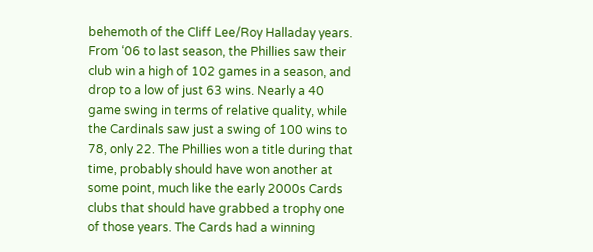behemoth of the Cliff Lee/Roy Halladay years. From ‘06 to last season, the Phillies saw their club win a high of 102 games in a season, and drop to a low of just 63 wins. Nearly a 40 game swing in terms of relative quality, while the Cardinals saw just a swing of 100 wins to 78, only 22. The Phillies won a title during that time, probably should have won another at some point, much like the early 2000s Cards clubs that should have grabbed a trophy one of those years. The Cards had a winning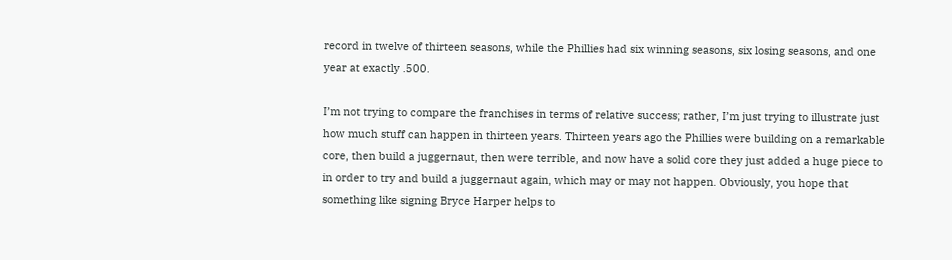record in twelve of thirteen seasons, while the Phillies had six winning seasons, six losing seasons, and one year at exactly .500.

I’m not trying to compare the franchises in terms of relative success; rather, I’m just trying to illustrate just how much stuff can happen in thirteen years. Thirteen years ago the Phillies were building on a remarkable core, then build a juggernaut, then were terrible, and now have a solid core they just added a huge piece to in order to try and build a juggernaut again, which may or may not happen. Obviously, you hope that something like signing Bryce Harper helps to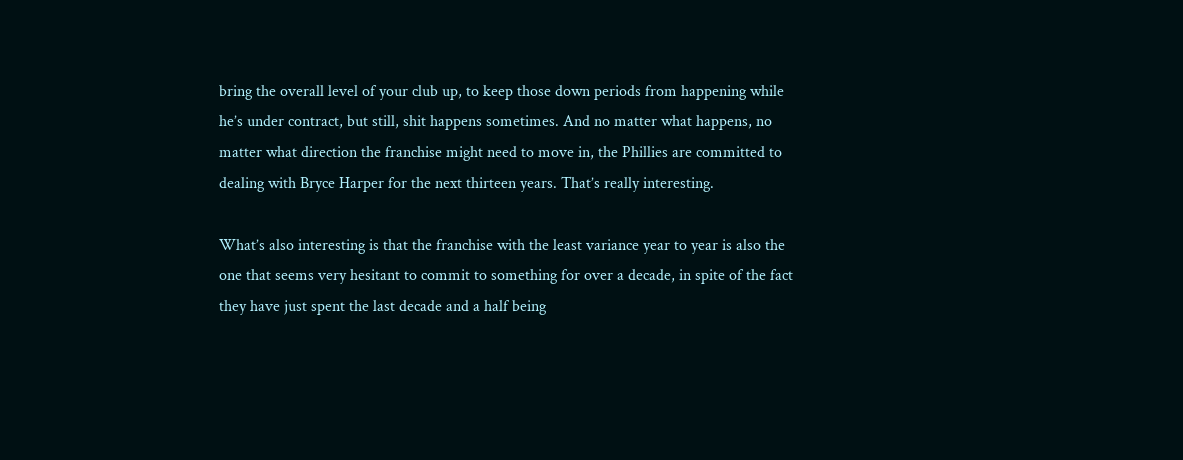bring the overall level of your club up, to keep those down periods from happening while he’s under contract, but still, shit happens sometimes. And no matter what happens, no matter what direction the franchise might need to move in, the Phillies are committed to dealing with Bryce Harper for the next thirteen years. That’s really interesting.

What’s also interesting is that the franchise with the least variance year to year is also the one that seems very hesitant to commit to something for over a decade, in spite of the fact they have just spent the last decade and a half being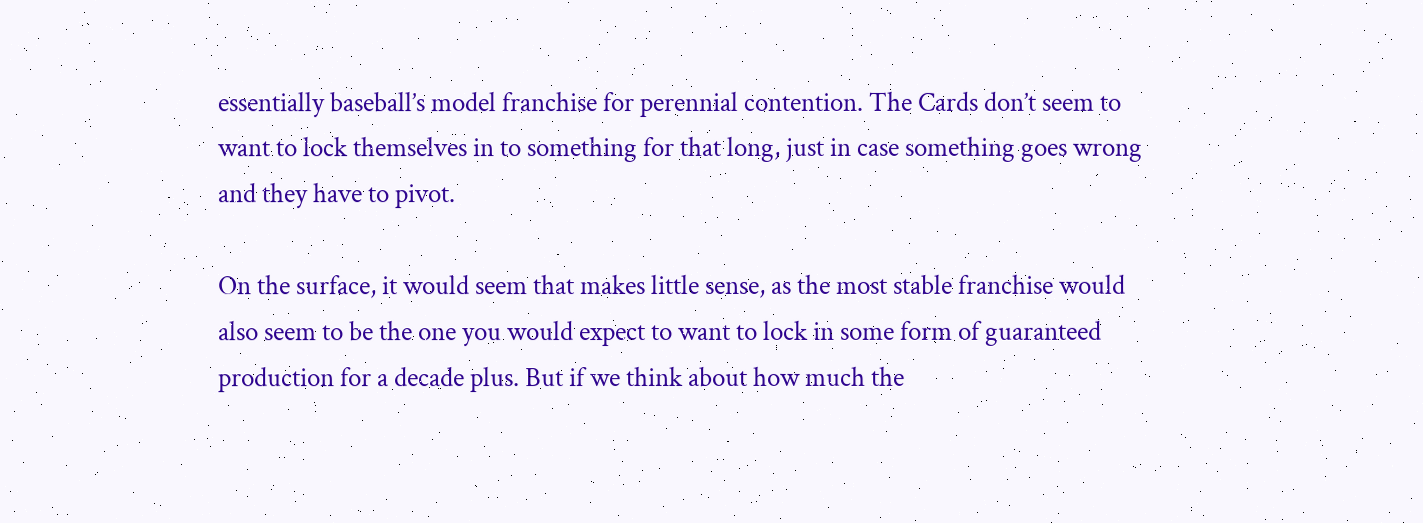essentially baseball’s model franchise for perennial contention. The Cards don’t seem to want to lock themselves in to something for that long, just in case something goes wrong and they have to pivot.

On the surface, it would seem that makes little sense, as the most stable franchise would also seem to be the one you would expect to want to lock in some form of guaranteed production for a decade plus. But if we think about how much the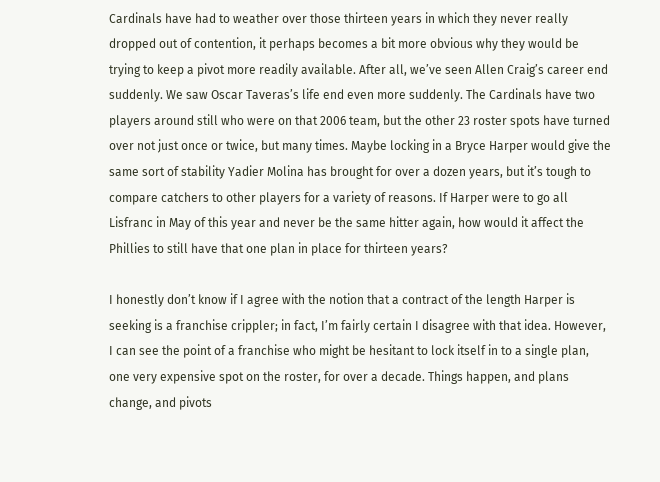Cardinals have had to weather over those thirteen years in which they never really dropped out of contention, it perhaps becomes a bit more obvious why they would be trying to keep a pivot more readily available. After all, we’ve seen Allen Craig’s career end suddenly. We saw Oscar Taveras’s life end even more suddenly. The Cardinals have two players around still who were on that 2006 team, but the other 23 roster spots have turned over not just once or twice, but many times. Maybe locking in a Bryce Harper would give the same sort of stability Yadier Molina has brought for over a dozen years, but it’s tough to compare catchers to other players for a variety of reasons. If Harper were to go all Lisfranc in May of this year and never be the same hitter again, how would it affect the Phillies to still have that one plan in place for thirteen years?

I honestly don’t know if I agree with the notion that a contract of the length Harper is seeking is a franchise crippler; in fact, I’m fairly certain I disagree with that idea. However, I can see the point of a franchise who might be hesitant to lock itself in to a single plan, one very expensive spot on the roster, for over a decade. Things happen, and plans change, and pivots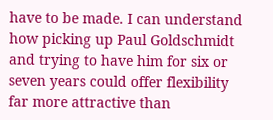have to be made. I can understand how picking up Paul Goldschmidt and trying to have him for six or seven years could offer flexibility far more attractive than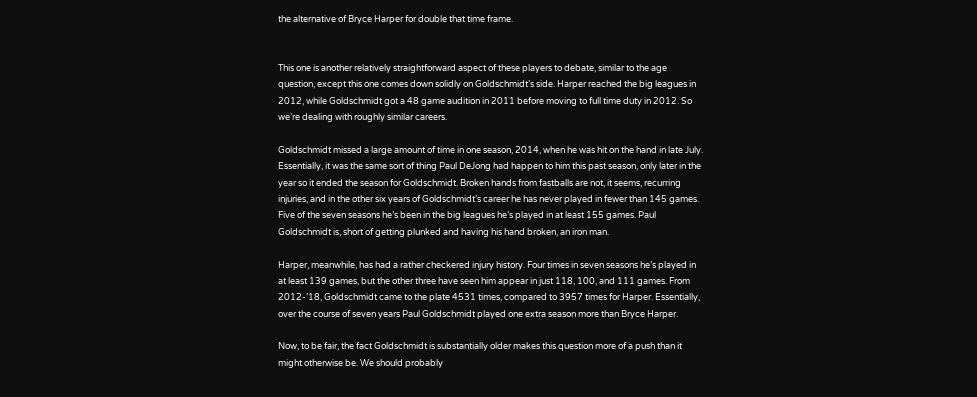the alternative of Bryce Harper for double that time frame.


This one is another relatively straightforward aspect of these players to debate, similar to the age question, except this one comes down solidly on Goldschmidt’s side. Harper reached the big leagues in 2012, while Goldschmidt got a 48 game audition in 2011 before moving to full time duty in 2012. So we’re dealing with roughly similar careers.

Goldschmidt missed a large amount of time in one season, 2014, when he was hit on the hand in late July. Essentially, it was the same sort of thing Paul DeJong had happen to him this past season, only later in the year so it ended the season for Goldschmidt. Broken hands from fastballs are not, it seems, recurring injuries, and in the other six years of Goldschmidt’s career he has never played in fewer than 145 games. Five of the seven seasons he’s been in the big leagues he’s played in at least 155 games. Paul Goldschmidt is, short of getting plunked and having his hand broken, an iron man.

Harper, meanwhile, has had a rather checkered injury history. Four times in seven seasons he’s played in at least 139 games, but the other three have seen him appear in just 118, 100, and 111 games. From 2012-’18, Goldschmidt came to the plate 4531 times, compared to 3957 times for Harper. Essentially, over the course of seven years Paul Goldschmidt played one extra season more than Bryce Harper.

Now, to be fair, the fact Goldschmidt is substantially older makes this question more of a push than it might otherwise be. We should probably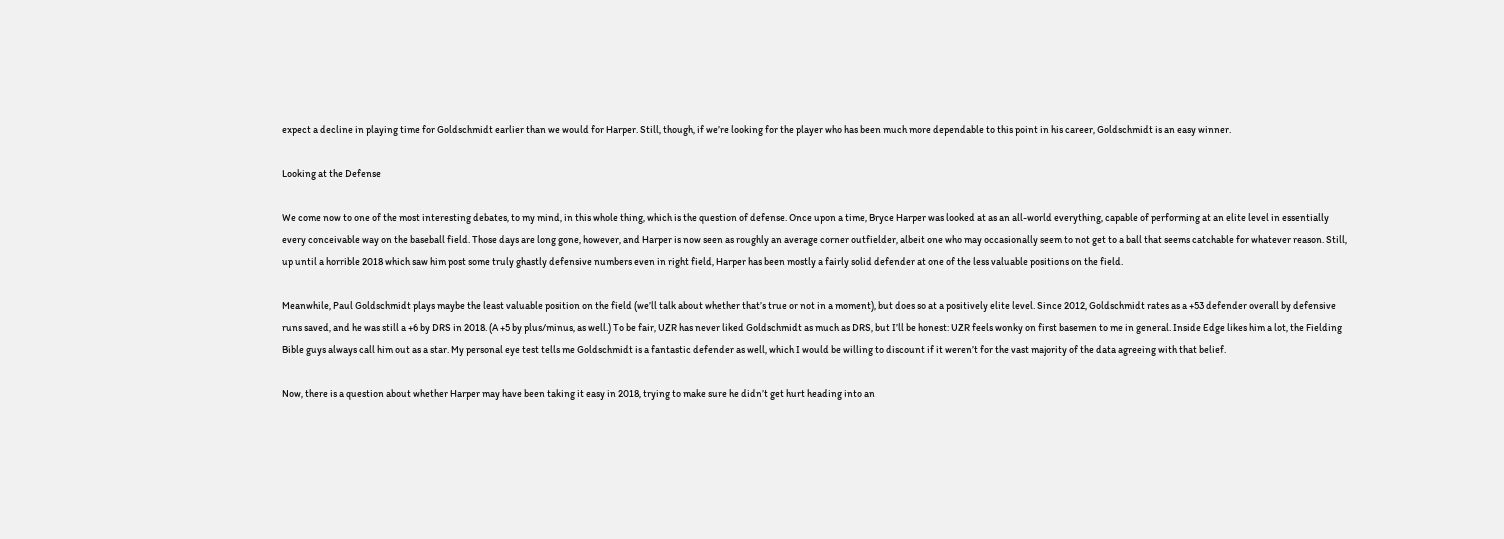expect a decline in playing time for Goldschmidt earlier than we would for Harper. Still, though, if we’re looking for the player who has been much more dependable to this point in his career, Goldschmidt is an easy winner.

Looking at the Defense

We come now to one of the most interesting debates, to my mind, in this whole thing, which is the question of defense. Once upon a time, Bryce Harper was looked at as an all-world everything, capable of performing at an elite level in essentially every conceivable way on the baseball field. Those days are long gone, however, and Harper is now seen as roughly an average corner outfielder, albeit one who may occasionally seem to not get to a ball that seems catchable for whatever reason. Still, up until a horrible 2018 which saw him post some truly ghastly defensive numbers even in right field, Harper has been mostly a fairly solid defender at one of the less valuable positions on the field.

Meanwhile, Paul Goldschmidt plays maybe the least valuable position on the field (we’ll talk about whether that’s true or not in a moment), but does so at a positively elite level. Since 2012, Goldschmidt rates as a +53 defender overall by defensive runs saved, and he was still a +6 by DRS in 2018. (A +5 by plus/minus, as well.) To be fair, UZR has never liked Goldschmidt as much as DRS, but I’ll be honest: UZR feels wonky on first basemen to me in general. Inside Edge likes him a lot, the Fielding Bible guys always call him out as a star. My personal eye test tells me Goldschmidt is a fantastic defender as well, which I would be willing to discount if it weren’t for the vast majority of the data agreeing with that belief.

Now, there is a question about whether Harper may have been taking it easy in 2018, trying to make sure he didn’t get hurt heading into an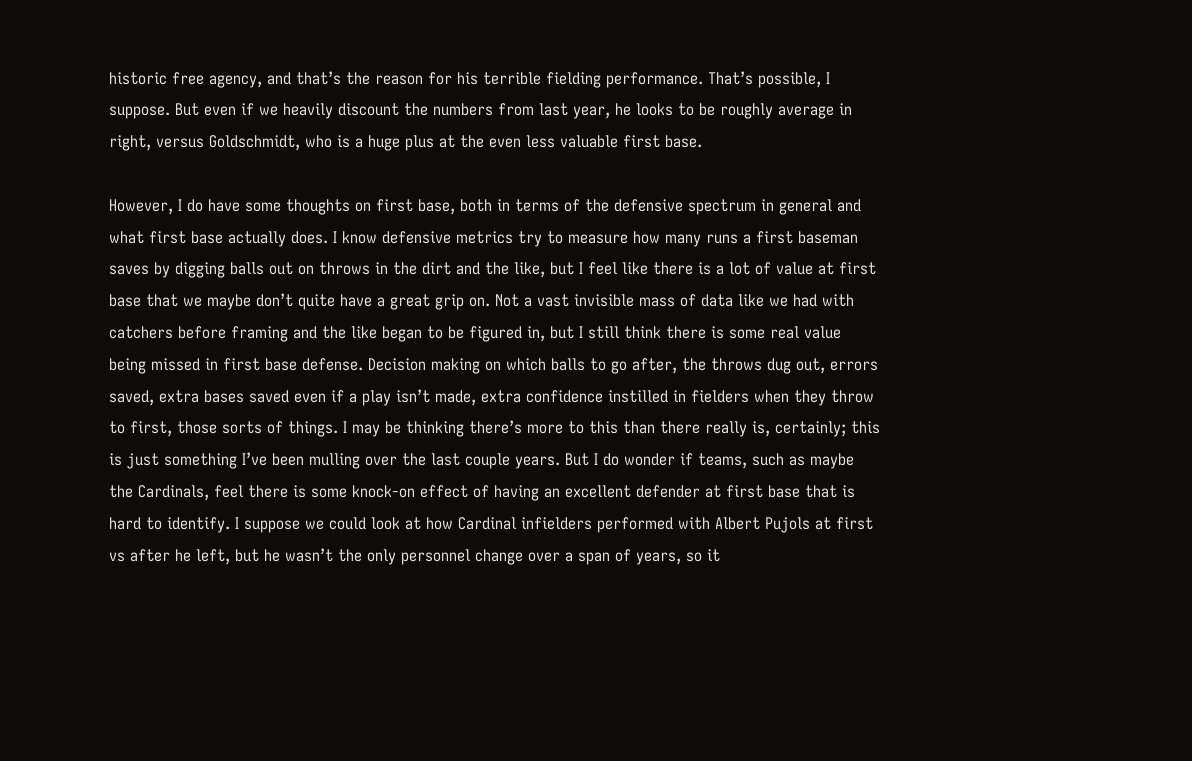historic free agency, and that’s the reason for his terrible fielding performance. That’s possible, I suppose. But even if we heavily discount the numbers from last year, he looks to be roughly average in right, versus Goldschmidt, who is a huge plus at the even less valuable first base.

However, I do have some thoughts on first base, both in terms of the defensive spectrum in general and what first base actually does. I know defensive metrics try to measure how many runs a first baseman saves by digging balls out on throws in the dirt and the like, but I feel like there is a lot of value at first base that we maybe don’t quite have a great grip on. Not a vast invisible mass of data like we had with catchers before framing and the like began to be figured in, but I still think there is some real value being missed in first base defense. Decision making on which balls to go after, the throws dug out, errors saved, extra bases saved even if a play isn’t made, extra confidence instilled in fielders when they throw to first, those sorts of things. I may be thinking there’s more to this than there really is, certainly; this is just something I’ve been mulling over the last couple years. But I do wonder if teams, such as maybe the Cardinals, feel there is some knock-on effect of having an excellent defender at first base that is hard to identify. I suppose we could look at how Cardinal infielders performed with Albert Pujols at first vs after he left, but he wasn’t the only personnel change over a span of years, so it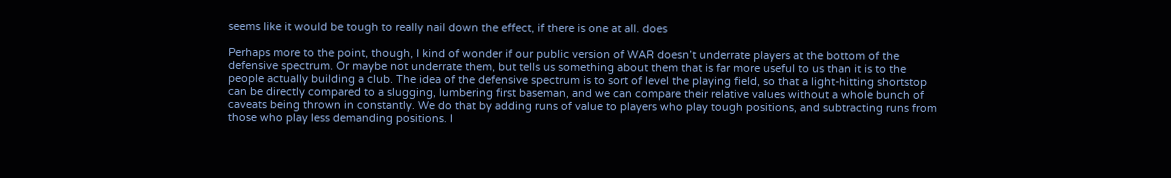seems like it would be tough to really nail down the effect, if there is one at all. does

Perhaps more to the point, though, I kind of wonder if our public version of WAR doesn’t underrate players at the bottom of the defensive spectrum. Or maybe not underrate them, but tells us something about them that is far more useful to us than it is to the people actually building a club. The idea of the defensive spectrum is to sort of level the playing field, so that a light-hitting shortstop can be directly compared to a slugging, lumbering first baseman, and we can compare their relative values without a whole bunch of caveats being thrown in constantly. We do that by adding runs of value to players who play tough positions, and subtracting runs from those who play less demanding positions. I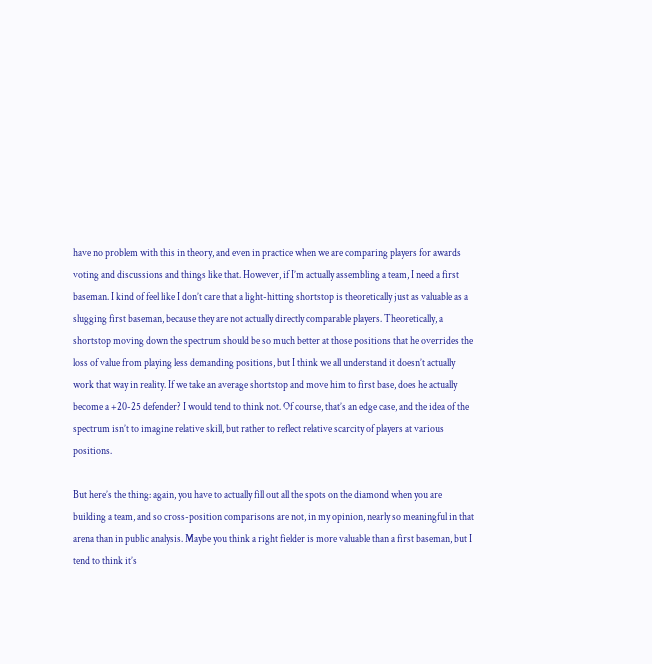have no problem with this in theory, and even in practice when we are comparing players for awards voting and discussions and things like that. However, if I’m actually assembling a team, I need a first baseman. I kind of feel like I don’t care that a light-hitting shortstop is theoretically just as valuable as a slugging first baseman, because they are not actually directly comparable players. Theoretically, a shortstop moving down the spectrum should be so much better at those positions that he overrides the loss of value from playing less demanding positions, but I think we all understand it doesn’t actually work that way in reality. If we take an average shortstop and move him to first base, does he actually become a +20-25 defender? I would tend to think not. Of course, that’s an edge case, and the idea of the spectrum isn’t to imagine relative skill, but rather to reflect relative scarcity of players at various positions.

But here’s the thing: again, you have to actually fill out all the spots on the diamond when you are building a team, and so cross-position comparisons are not, in my opinion, nearly so meaningful in that arena than in public analysis. Maybe you think a right fielder is more valuable than a first baseman, but I tend to think it’s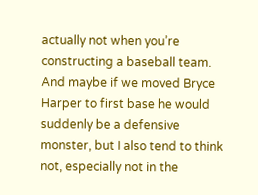actually not when you’re constructing a baseball team. And maybe if we moved Bryce Harper to first base he would suddenly be a defensive monster, but I also tend to think not, especially not in the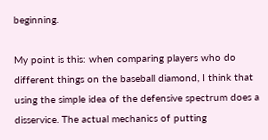beginning.

My point is this: when comparing players who do different things on the baseball diamond, I think that using the simple idea of the defensive spectrum does a disservice. The actual mechanics of putting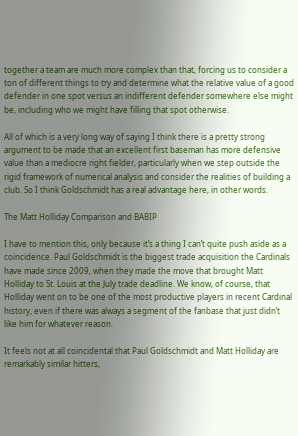together a team are much more complex than that, forcing us to consider a ton of different things to try and determine what the relative value of a good defender in one spot versus an indifferent defender somewhere else might be, including who we might have filling that spot otherwise.

All of which is a very long way of saying I think there is a pretty strong argument to be made that an excellent first baseman has more defensive value than a mediocre right fielder, particularly when we step outside the rigid framework of numerical analysis and consider the realities of building a club. So I think Goldschmidt has a real advantage here, in other words.

The Matt Holliday Comparison and BABIP

I have to mention this, only because it’s a thing I can’t quite push aside as a coincidence. Paul Goldschmidt is the biggest trade acquisition the Cardinals have made since 2009, when they made the move that brought Matt Holliday to St. Louis at the July trade deadline. We know, of course, that Holliday went on to be one of the most productive players in recent Cardinal history, even if there was always a segment of the fanbase that just didn’t like him for whatever reason.

It feels not at all coincidental that Paul Goldschmidt and Matt Holliday are remarkably similar hitters,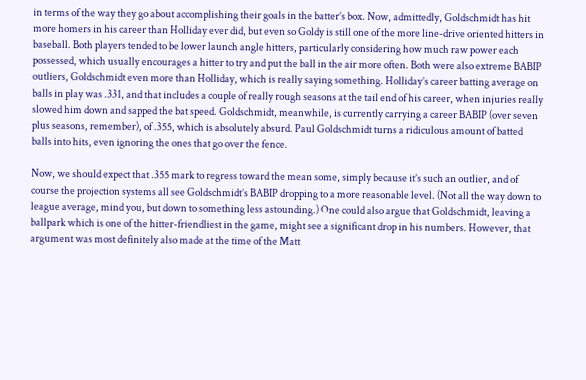in terms of the way they go about accomplishing their goals in the batter’s box. Now, admittedly, Goldschmidt has hit more homers in his career than Holliday ever did, but even so Goldy is still one of the more line-drive oriented hitters in baseball. Both players tended to be lower launch angle hitters, particularly considering how much raw power each possessed, which usually encourages a hitter to try and put the ball in the air more often. Both were also extreme BABIP outliers, Goldschmidt even more than Holliday, which is really saying something. Holliday’s career batting average on balls in play was .331, and that includes a couple of really rough seasons at the tail end of his career, when injuries really slowed him down and sapped the bat speed. Goldschmidt, meanwhile, is currently carrying a career BABIP (over seven plus seasons, remember), of .355, which is absolutely absurd. Paul Goldschmidt turns a ridiculous amount of batted balls into hits, even ignoring the ones that go over the fence.

Now, we should expect that .355 mark to regress toward the mean some, simply because it’s such an outlier, and of course the projection systems all see Goldschmidt’s BABIP dropping to a more reasonable level. (Not all the way down to league average, mind you, but down to something less astounding.) One could also argue that Goldschmidt, leaving a ballpark which is one of the hitter-friendliest in the game, might see a significant drop in his numbers. However, that argument was most definitely also made at the time of the Matt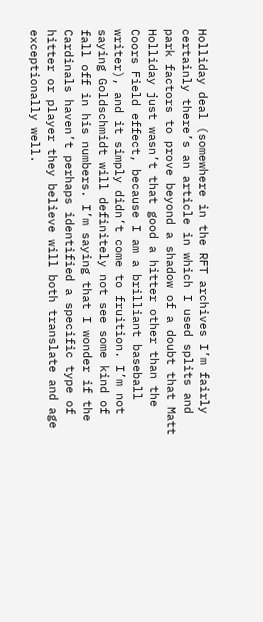Holliday deal (somewhere in the RFT archives I’m fairly certainly there’s an article in which I used splits and park factors to prove beyond a shadow of a doubt that Matt Holliday just wasn’t that good a hitter other than the Coors Field effect, because I am a brilliant baseball writer), and it simply didn’t come to fruition. I’m not saying Goldschmidt will definitely not see some kind of fall off in his numbers. I’m saying that I wonder if the Cardinals haven’t perhaps identified a specific type of hitter or player they believe will both translate and age exceptionally well.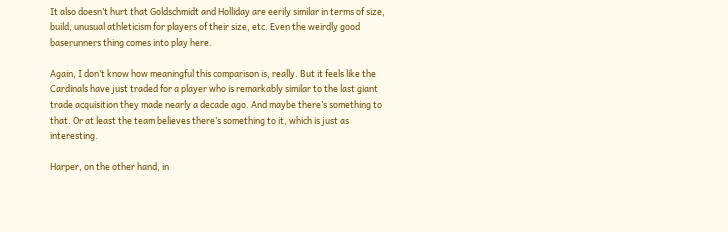It also doesn’t hurt that Goldschmidt and Holliday are eerily similar in terms of size, build, unusual athleticism for players of their size, etc. Even the weirdly good baserunners thing comes into play here.

Again, I don’t know how meaningful this comparison is, really. But it feels like the Cardinals have just traded for a player who is remarkably similar to the last giant trade acquisition they made nearly a decade ago. And maybe there’s something to that. Or at least the team believes there’s something to it, which is just as interesting.

Harper, on the other hand, in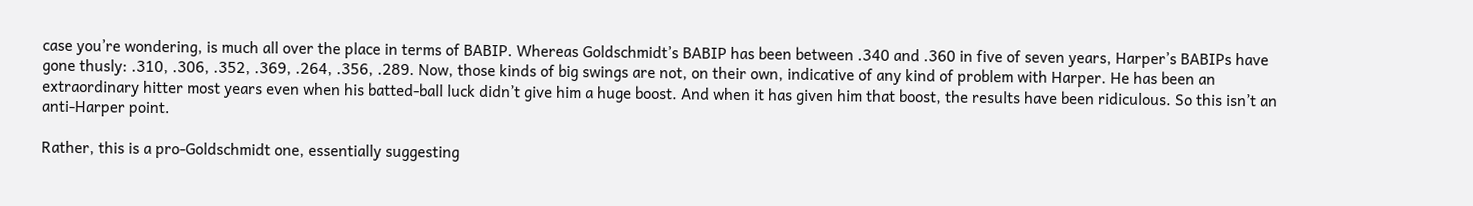case you’re wondering, is much all over the place in terms of BABIP. Whereas Goldschmidt’s BABIP has been between .340 and .360 in five of seven years, Harper’s BABIPs have gone thusly: .310, .306, .352, .369, .264, .356, .289. Now, those kinds of big swings are not, on their own, indicative of any kind of problem with Harper. He has been an extraordinary hitter most years even when his batted-ball luck didn’t give him a huge boost. And when it has given him that boost, the results have been ridiculous. So this isn’t an anti-Harper point.

Rather, this is a pro-Goldschmidt one, essentially suggesting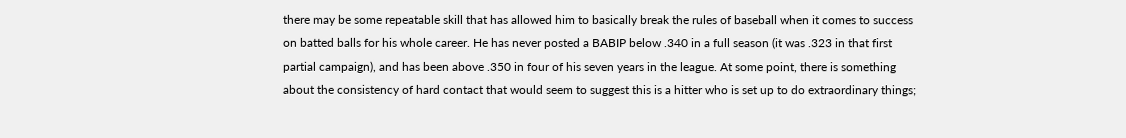there may be some repeatable skill that has allowed him to basically break the rules of baseball when it comes to success on batted balls for his whole career. He has never posted a BABIP below .340 in a full season (it was .323 in that first partial campaign), and has been above .350 in four of his seven years in the league. At some point, there is something about the consistency of hard contact that would seem to suggest this is a hitter who is set up to do extraordinary things;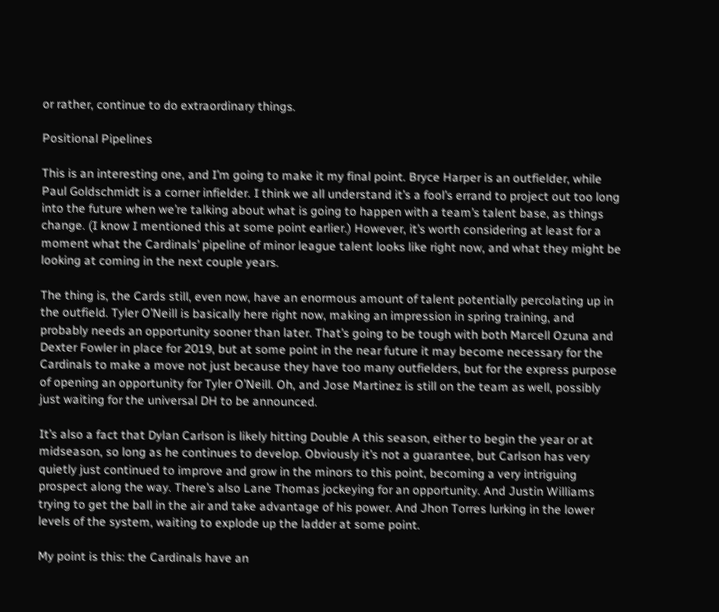or rather, continue to do extraordinary things.

Positional Pipelines

This is an interesting one, and I’m going to make it my final point. Bryce Harper is an outfielder, while Paul Goldschmidt is a corner infielder. I think we all understand it’s a fool’s errand to project out too long into the future when we’re talking about what is going to happen with a team’s talent base, as things change. (I know I mentioned this at some point earlier.) However, it’s worth considering at least for a moment what the Cardinals’ pipeline of minor league talent looks like right now, and what they might be looking at coming in the next couple years.

The thing is, the Cards still, even now, have an enormous amount of talent potentially percolating up in the outfield. Tyler O’Neill is basically here right now, making an impression in spring training, and probably needs an opportunity sooner than later. That’s going to be tough with both Marcell Ozuna and Dexter Fowler in place for 2019, but at some point in the near future it may become necessary for the Cardinals to make a move not just because they have too many outfielders, but for the express purpose of opening an opportunity for Tyler O’Neill. Oh, and Jose Martinez is still on the team as well, possibly just waiting for the universal DH to be announced.

It’s also a fact that Dylan Carlson is likely hitting Double A this season, either to begin the year or at midseason, so long as he continues to develop. Obviously it’s not a guarantee, but Carlson has very quietly just continued to improve and grow in the minors to this point, becoming a very intriguing prospect along the way. There’s also Lane Thomas jockeying for an opportunity. And Justin Williams trying to get the ball in the air and take advantage of his power. And Jhon Torres lurking in the lower levels of the system, waiting to explode up the ladder at some point.

My point is this: the Cardinals have an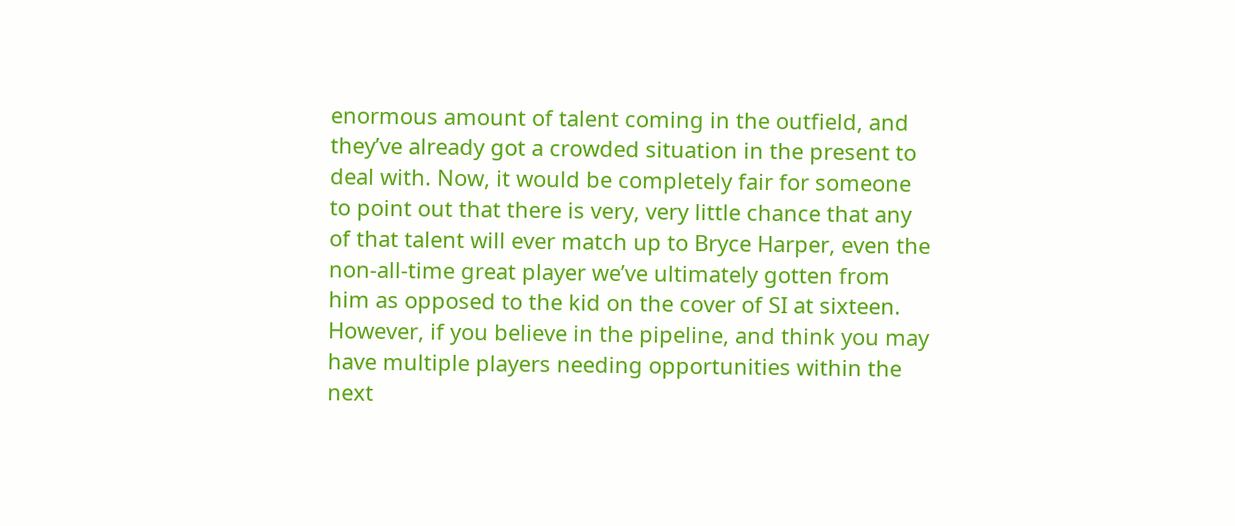enormous amount of talent coming in the outfield, and they’ve already got a crowded situation in the present to deal with. Now, it would be completely fair for someone to point out that there is very, very little chance that any of that talent will ever match up to Bryce Harper, even the non-all-time great player we’ve ultimately gotten from him as opposed to the kid on the cover of SI at sixteen. However, if you believe in the pipeline, and think you may have multiple players needing opportunities within the next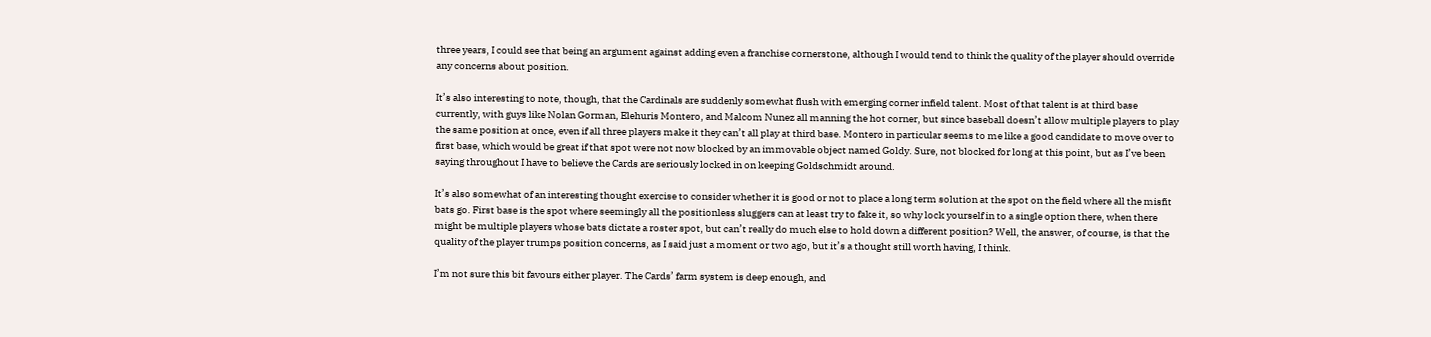three years, I could see that being an argument against adding even a franchise cornerstone, although I would tend to think the quality of the player should override any concerns about position.

It’s also interesting to note, though, that the Cardinals are suddenly somewhat flush with emerging corner infield talent. Most of that talent is at third base currently, with guys like Nolan Gorman, Elehuris Montero, and Malcom Nunez all manning the hot corner, but since baseball doesn’t allow multiple players to play the same position at once, even if all three players make it they can’t all play at third base. Montero in particular seems to me like a good candidate to move over to first base, which would be great if that spot were not now blocked by an immovable object named Goldy. Sure, not blocked for long at this point, but as I’ve been saying throughout I have to believe the Cards are seriously locked in on keeping Goldschmidt around.

It’s also somewhat of an interesting thought exercise to consider whether it is good or not to place a long term solution at the spot on the field where all the misfit bats go. First base is the spot where seemingly all the positionless sluggers can at least try to fake it, so why lock yourself in to a single option there, when there might be multiple players whose bats dictate a roster spot, but can’t really do much else to hold down a different position? Well, the answer, of course, is that the quality of the player trumps position concerns, as I said just a moment or two ago, but it’s a thought still worth having, I think.

I’m not sure this bit favours either player. The Cards’ farm system is deep enough, and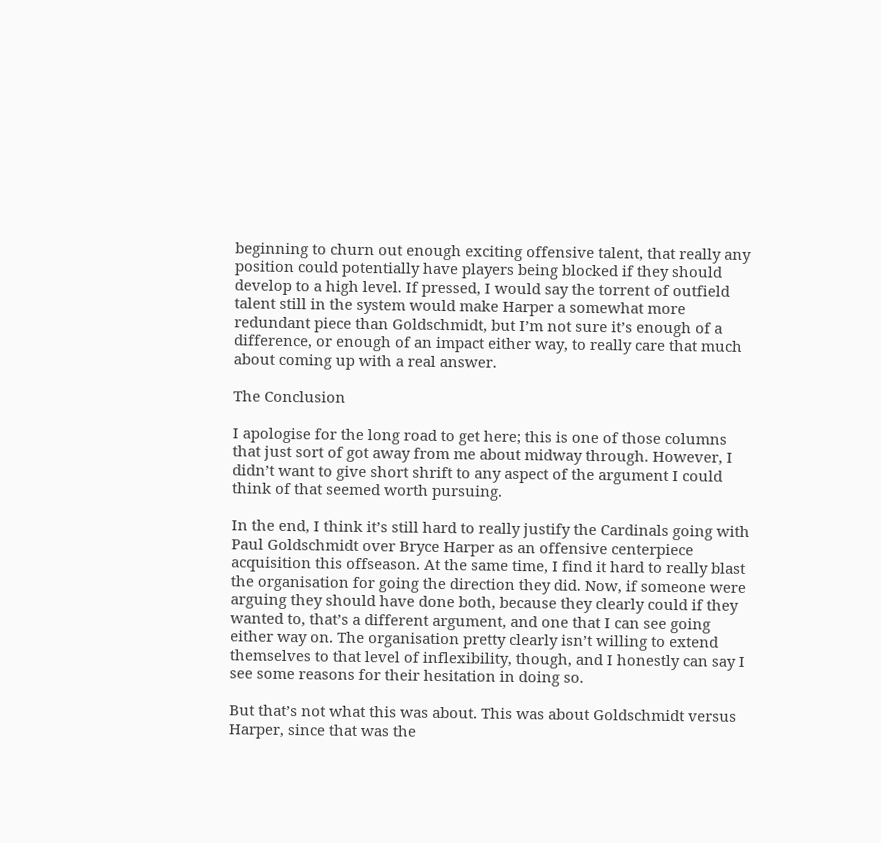beginning to churn out enough exciting offensive talent, that really any position could potentially have players being blocked if they should develop to a high level. If pressed, I would say the torrent of outfield talent still in the system would make Harper a somewhat more redundant piece than Goldschmidt, but I’m not sure it’s enough of a difference, or enough of an impact either way, to really care that much about coming up with a real answer.

The Conclusion

I apologise for the long road to get here; this is one of those columns that just sort of got away from me about midway through. However, I didn’t want to give short shrift to any aspect of the argument I could think of that seemed worth pursuing.

In the end, I think it’s still hard to really justify the Cardinals going with Paul Goldschmidt over Bryce Harper as an offensive centerpiece acquisition this offseason. At the same time, I find it hard to really blast the organisation for going the direction they did. Now, if someone were arguing they should have done both, because they clearly could if they wanted to, that’s a different argument, and one that I can see going either way on. The organisation pretty clearly isn’t willing to extend themselves to that level of inflexibility, though, and I honestly can say I see some reasons for their hesitation in doing so.

But that’s not what this was about. This was about Goldschmidt versus Harper, since that was the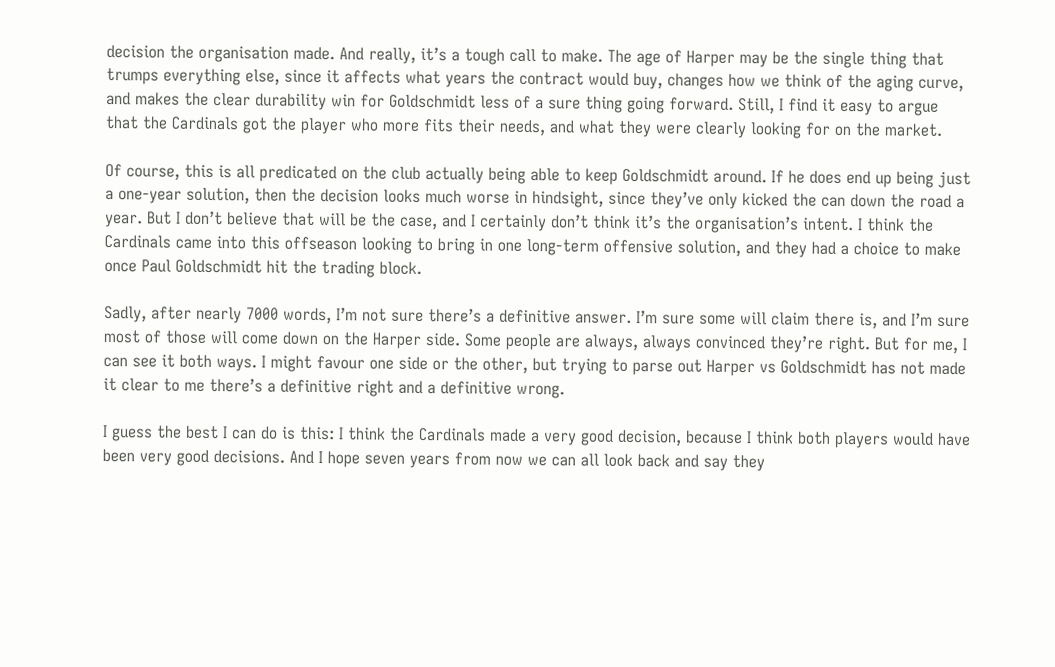decision the organisation made. And really, it’s a tough call to make. The age of Harper may be the single thing that trumps everything else, since it affects what years the contract would buy, changes how we think of the aging curve, and makes the clear durability win for Goldschmidt less of a sure thing going forward. Still, I find it easy to argue that the Cardinals got the player who more fits their needs, and what they were clearly looking for on the market.

Of course, this is all predicated on the club actually being able to keep Goldschmidt around. If he does end up being just a one-year solution, then the decision looks much worse in hindsight, since they’ve only kicked the can down the road a year. But I don’t believe that will be the case, and I certainly don’t think it’s the organisation’s intent. I think the Cardinals came into this offseason looking to bring in one long-term offensive solution, and they had a choice to make once Paul Goldschmidt hit the trading block.

Sadly, after nearly 7000 words, I’m not sure there’s a definitive answer. I’m sure some will claim there is, and I’m sure most of those will come down on the Harper side. Some people are always, always convinced they’re right. But for me, I can see it both ways. I might favour one side or the other, but trying to parse out Harper vs Goldschmidt has not made it clear to me there’s a definitive right and a definitive wrong.

I guess the best I can do is this: I think the Cardinals made a very good decision, because I think both players would have been very good decisions. And I hope seven years from now we can all look back and say they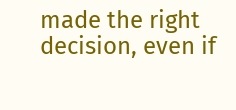made the right decision, even if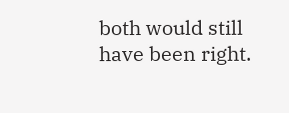both would still have been right.